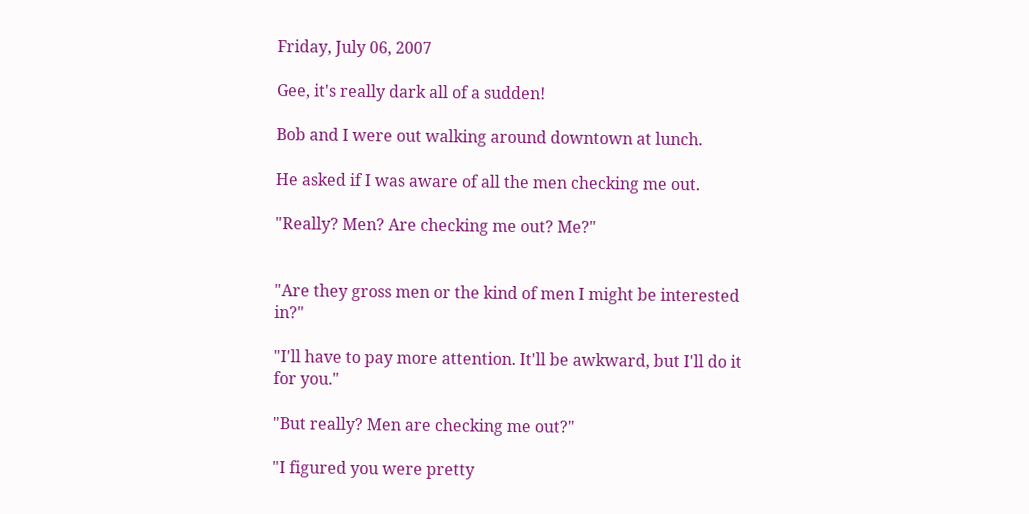Friday, July 06, 2007

Gee, it's really dark all of a sudden!

Bob and I were out walking around downtown at lunch.

He asked if I was aware of all the men checking me out.

"Really? Men? Are checking me out? Me?"


"Are they gross men or the kind of men I might be interested in?"

"I'll have to pay more attention. It'll be awkward, but I'll do it for you."

"But really? Men are checking me out?"

"I figured you were pretty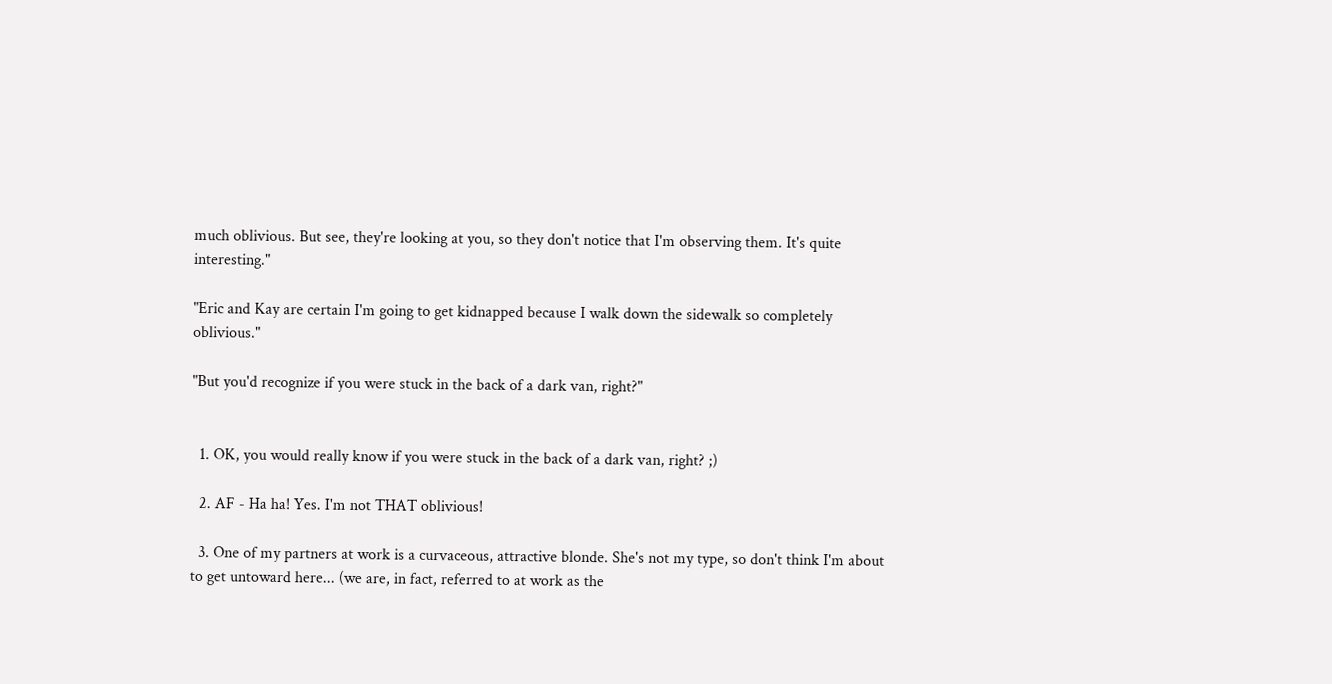much oblivious. But see, they're looking at you, so they don't notice that I'm observing them. It's quite interesting."

"Eric and Kay are certain I'm going to get kidnapped because I walk down the sidewalk so completely oblivious."

"But you'd recognize if you were stuck in the back of a dark van, right?"


  1. OK, you would really know if you were stuck in the back of a dark van, right? ;)

  2. AF - Ha ha! Yes. I'm not THAT oblivious!

  3. One of my partners at work is a curvaceous, attractive blonde. She's not my type, so don't think I'm about to get untoward here... (we are, in fact, referred to at work as the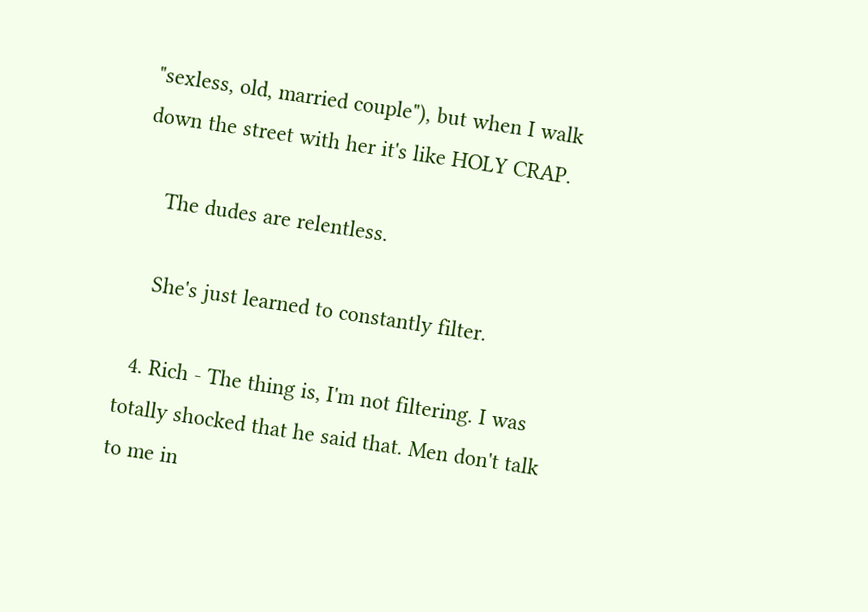"sexless, old, married couple"), but when I walk down the street with her it's like HOLY CRAP.

    The dudes are relentless.

    She's just learned to constantly filter.

  4. Rich - The thing is, I'm not filtering. I was totally shocked that he said that. Men don't talk to me in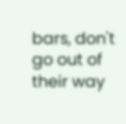bars, don't go out of their way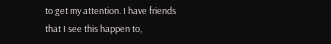to get my attention. I have friends that I see this happen to,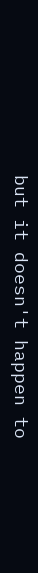but it doesn't happen to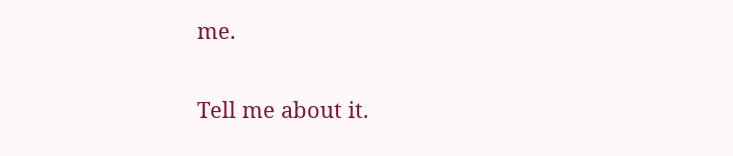me.


Tell me about it.